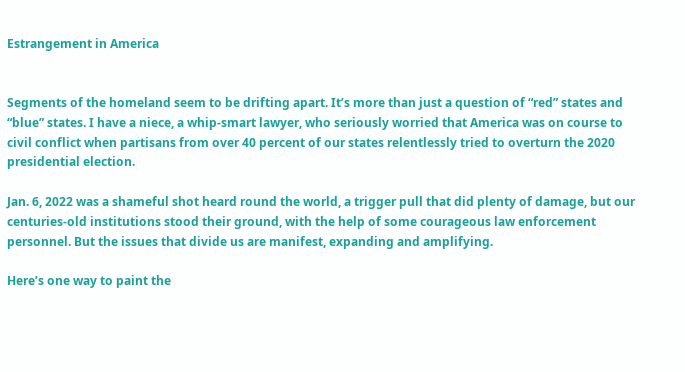Estrangement in America


Segments of the homeland seem to be drifting apart. It’s more than just a question of “red” states and “blue” states. I have a niece, a whip-smart lawyer, who seriously worried that America was on course to civil conflict when partisans from over 40 percent of our states relentlessly tried to overturn the 2020 presidential election.

Jan. 6, 2022 was a shameful shot heard round the world, a trigger pull that did plenty of damage, but our centuries-old institutions stood their ground, with the help of some courageous law enforcement personnel. But the issues that divide us are manifest, expanding and amplifying.

Here’s one way to paint the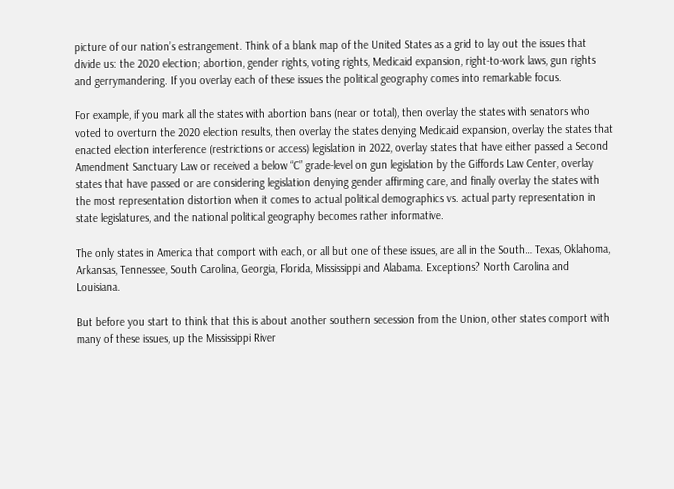picture of our nation’s estrangement. Think of a blank map of the United States as a grid to lay out the issues that divide us: the 2020 election; abortion, gender rights, voting rights, Medicaid expansion, right-to-work laws, gun rights and gerrymandering. If you overlay each of these issues the political geography comes into remarkable focus.

For example, if you mark all the states with abortion bans (near or total), then overlay the states with senators who voted to overturn the 2020 election results, then overlay the states denying Medicaid expansion, overlay the states that enacted election interference (restrictions or access) legislation in 2022, overlay states that have either passed a Second Amendment Sanctuary Law or received a below “C” grade-level on gun legislation by the Giffords Law Center, overlay states that have passed or are considering legislation denying gender affirming care, and finally overlay the states with the most representation distortion when it comes to actual political demographics vs. actual party representation in state legislatures, and the national political geography becomes rather informative.

The only states in America that comport with each, or all but one of these issues, are all in the South… Texas, Oklahoma, Arkansas, Tennessee, South Carolina, Georgia, Florida, Mississippi and Alabama. Exceptions? North Carolina and Louisiana.

But before you start to think that this is about another southern secession from the Union, other states comport with many of these issues, up the Mississippi River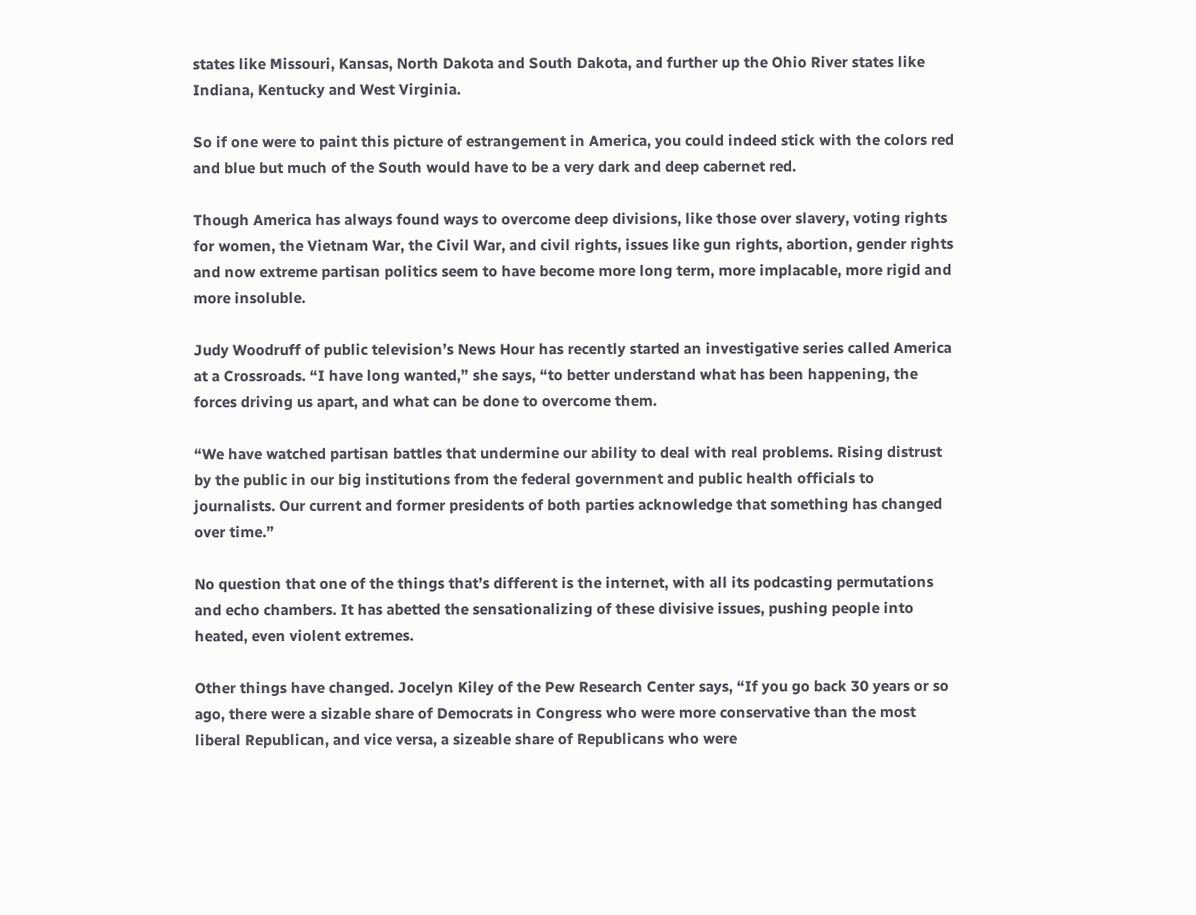states like Missouri, Kansas, North Dakota and South Dakota, and further up the Ohio River states like Indiana, Kentucky and West Virginia.

So if one were to paint this picture of estrangement in America, you could indeed stick with the colors red and blue but much of the South would have to be a very dark and deep cabernet red.

Though America has always found ways to overcome deep divisions, like those over slavery, voting rights for women, the Vietnam War, the Civil War, and civil rights, issues like gun rights, abortion, gender rights and now extreme partisan politics seem to have become more long term, more implacable, more rigid and more insoluble.

Judy Woodruff of public television’s News Hour has recently started an investigative series called America at a Crossroads. “I have long wanted,” she says, “to better understand what has been happening, the forces driving us apart, and what can be done to overcome them.

“We have watched partisan battles that undermine our ability to deal with real problems. Rising distrust by the public in our big institutions from the federal government and public health officials to journalists. Our current and former presidents of both parties acknowledge that something has changed over time.”

No question that one of the things that’s different is the internet, with all its podcasting permutations and echo chambers. It has abetted the sensationalizing of these divisive issues, pushing people into heated, even violent extremes.

Other things have changed. Jocelyn Kiley of the Pew Research Center says, “If you go back 30 years or so ago, there were a sizable share of Democrats in Congress who were more conservative than the most liberal Republican, and vice versa, a sizeable share of Republicans who were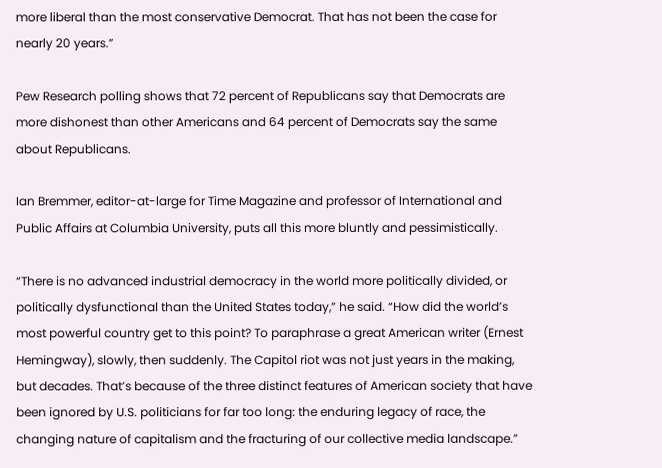more liberal than the most conservative Democrat. That has not been the case for nearly 20 years.”

Pew Research polling shows that 72 percent of Republicans say that Democrats are more dishonest than other Americans and 64 percent of Democrats say the same about Republicans.

Ian Bremmer, editor-at-large for Time Magazine and professor of International and Public Affairs at Columbia University, puts all this more bluntly and pessimistically.

“There is no advanced industrial democracy in the world more politically divided, or politically dysfunctional than the United States today,” he said. “How did the world’s most powerful country get to this point? To paraphrase a great American writer (Ernest Hemingway), slowly, then suddenly. The Capitol riot was not just years in the making, but decades. That’s because of the three distinct features of American society that have been ignored by U.S. politicians for far too long: the enduring legacy of race, the changing nature of capitalism and the fracturing of our collective media landscape.”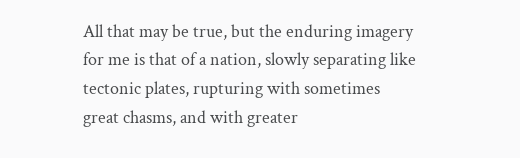All that may be true, but the enduring imagery for me is that of a nation, slowly separating like tectonic plates, rupturing with sometimes great chasms, and with greater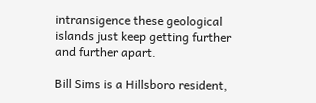intransigence these geological islands just keep getting further and further apart.

Bill Sims is a Hillsboro resident,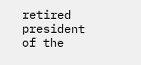retired president of the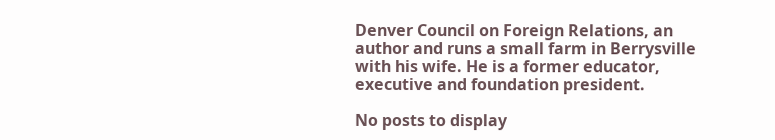Denver Council on Foreign Relations, an author and runs a small farm in Berrysville with his wife. He is a former educator, executive and foundation president.

No posts to display